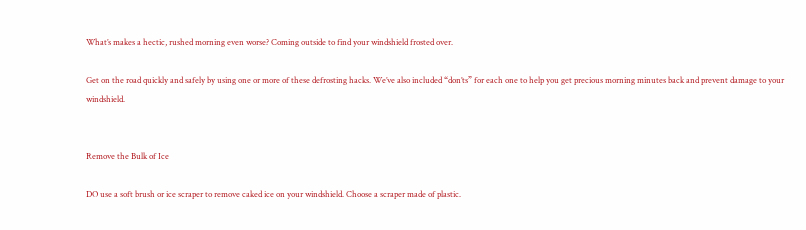What’s makes a hectic, rushed morning even worse? Coming outside to find your windshield frosted over.

Get on the road quickly and safely by using one or more of these defrosting hacks. We’ve also included “don’ts” for each one to help you get precious morning minutes back and prevent damage to your windshield.


Remove the Bulk of Ice

DO use a soft brush or ice scraper to remove caked ice on your windshield. Choose a scraper made of plastic.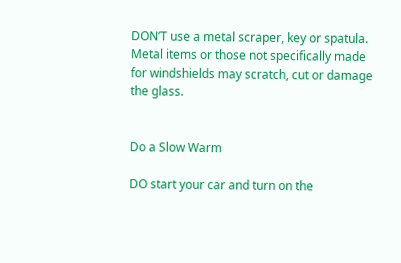DON’T use a metal scraper, key or spatula. Metal items or those not specifically made for windshields may scratch, cut or damage the glass.


Do a Slow Warm

DO start your car and turn on the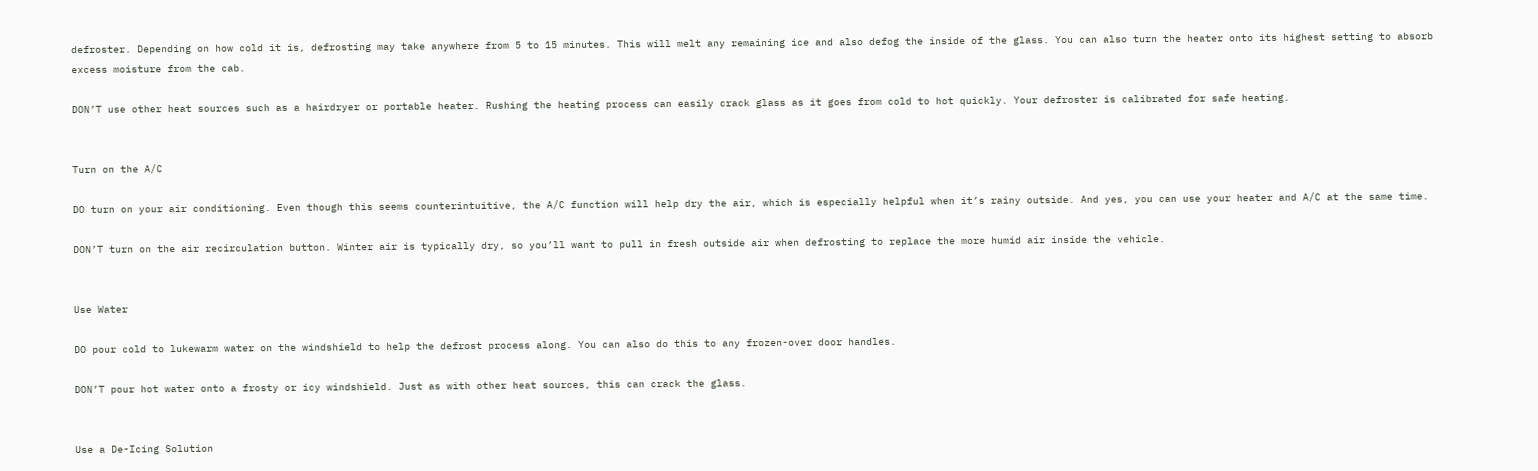defroster. Depending on how cold it is, defrosting may take anywhere from 5 to 15 minutes. This will melt any remaining ice and also defog the inside of the glass. You can also turn the heater onto its highest setting to absorb excess moisture from the cab.

DON’T use other heat sources such as a hairdryer or portable heater. Rushing the heating process can easily crack glass as it goes from cold to hot quickly. Your defroster is calibrated for safe heating.


Turn on the A/C

DO turn on your air conditioning. Even though this seems counterintuitive, the A/C function will help dry the air, which is especially helpful when it’s rainy outside. And yes, you can use your heater and A/C at the same time.

DON’T turn on the air recirculation button. Winter air is typically dry, so you’ll want to pull in fresh outside air when defrosting to replace the more humid air inside the vehicle.


Use Water

DO pour cold to lukewarm water on the windshield to help the defrost process along. You can also do this to any frozen-over door handles.

DON’T pour hot water onto a frosty or icy windshield. Just as with other heat sources, this can crack the glass.


Use a De-Icing Solution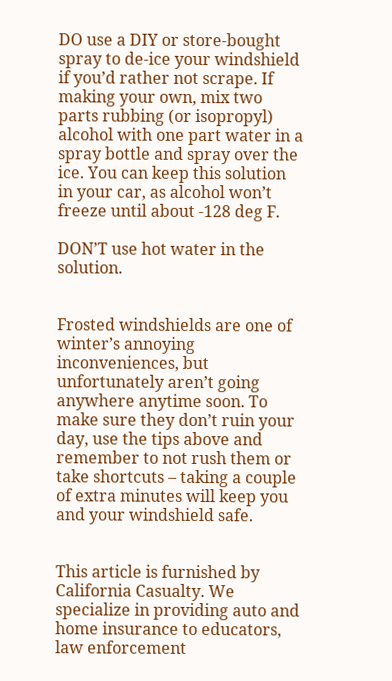DO use a DIY or store-bought spray to de-ice your windshield if you’d rather not scrape. If making your own, mix two parts rubbing (or isopropyl) alcohol with one part water in a spray bottle and spray over the ice. You can keep this solution in your car, as alcohol won’t freeze until about -128 deg F.

DON’T use hot water in the solution.


Frosted windshields are one of winter’s annoying inconveniences, but unfortunately aren’t going anywhere anytime soon. To make sure they don’t ruin your day, use the tips above and remember to not rush them or take shortcuts – taking a couple of extra minutes will keep you and your windshield safe.


This article is furnished by California Casualty. We specialize in providing auto and home insurance to educators, law enforcement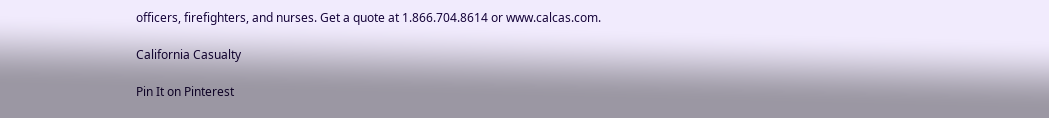officers, firefighters, and nurses. Get a quote at 1.866.704.8614 or www.calcas.com.

California Casualty

Pin It on Pinterest